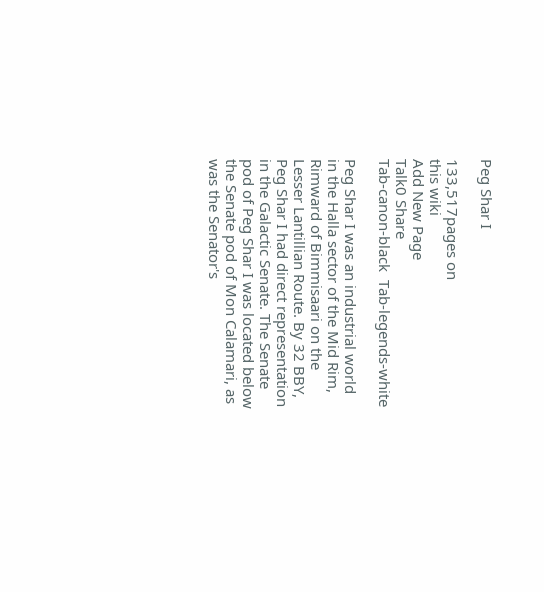Peg Shar I

133,517pages on
this wiki
Add New Page
Talk0 Share
Tab-canon-black  Tab-legends-white

Peg Shar I was an industrial world in the Halla sector of the Mid Rim, Rimward of Bimmisaari on the Lesser Lantillian Route. By 32 BBY, Peg Shar I had direct representation in the Galactic Senate. The Senate pod of Peg Shar I was located below the Senate pod of Mon Calamari, as was the Senator's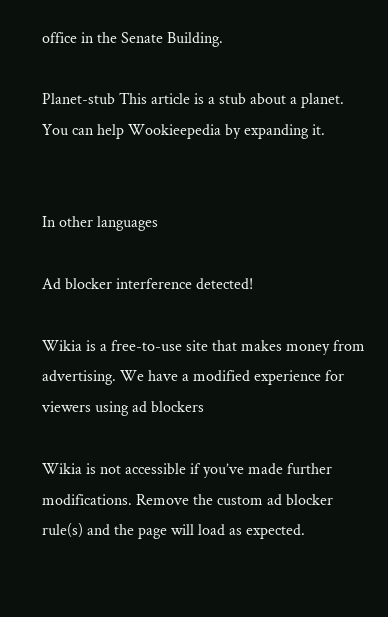office in the Senate Building.

Planet-stub This article is a stub about a planet. You can help Wookieepedia by expanding it.


In other languages

Ad blocker interference detected!

Wikia is a free-to-use site that makes money from advertising. We have a modified experience for viewers using ad blockers

Wikia is not accessible if you’ve made further modifications. Remove the custom ad blocker rule(s) and the page will load as expected.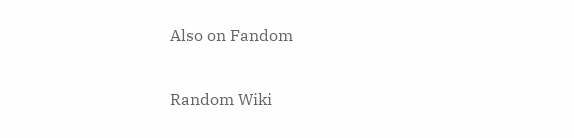Also on Fandom

Random Wiki